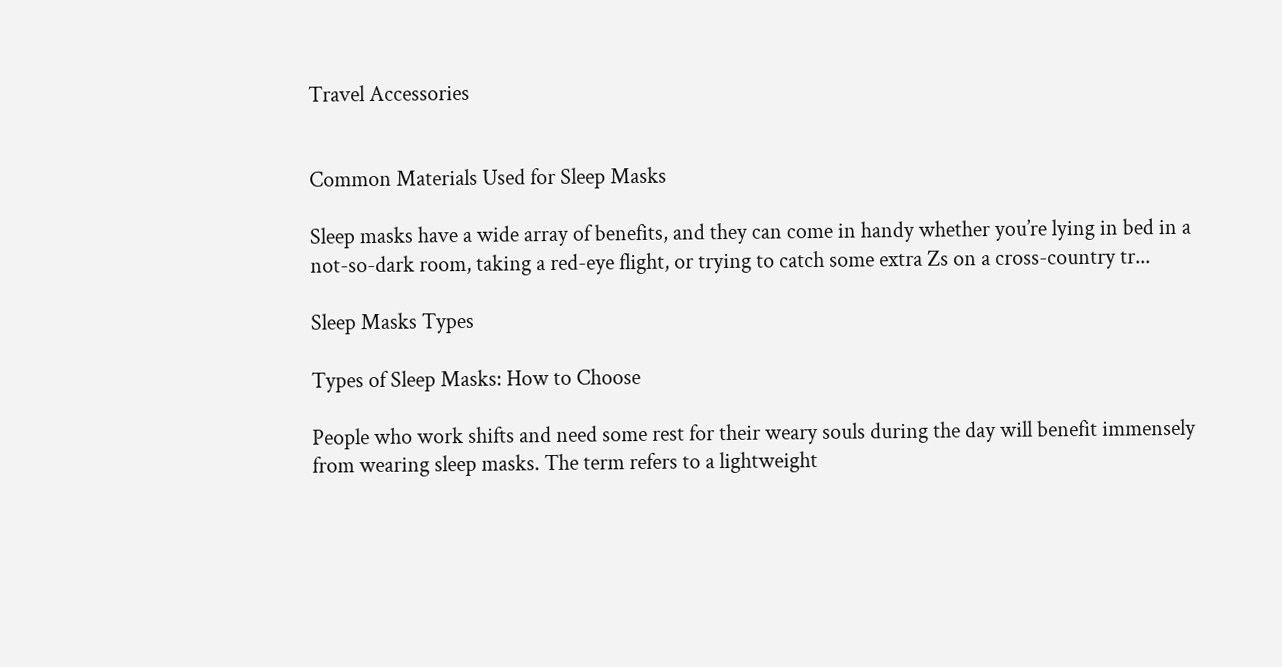Travel Accessories


Common Materials Used for Sleep Masks

Sleep masks have a wide array of benefits, and they can come in handy whether you’re lying in bed in a not-so-dark room, taking a red-eye flight, or trying to catch some extra Zs on a cross-country tr...

Sleep Masks Types

Types of Sleep Masks: How to Choose

People who work shifts and need some rest for their weary souls during the day will benefit immensely from wearing sleep masks. The term refers to a lightweight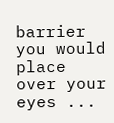barrier you would place over your eyes ...